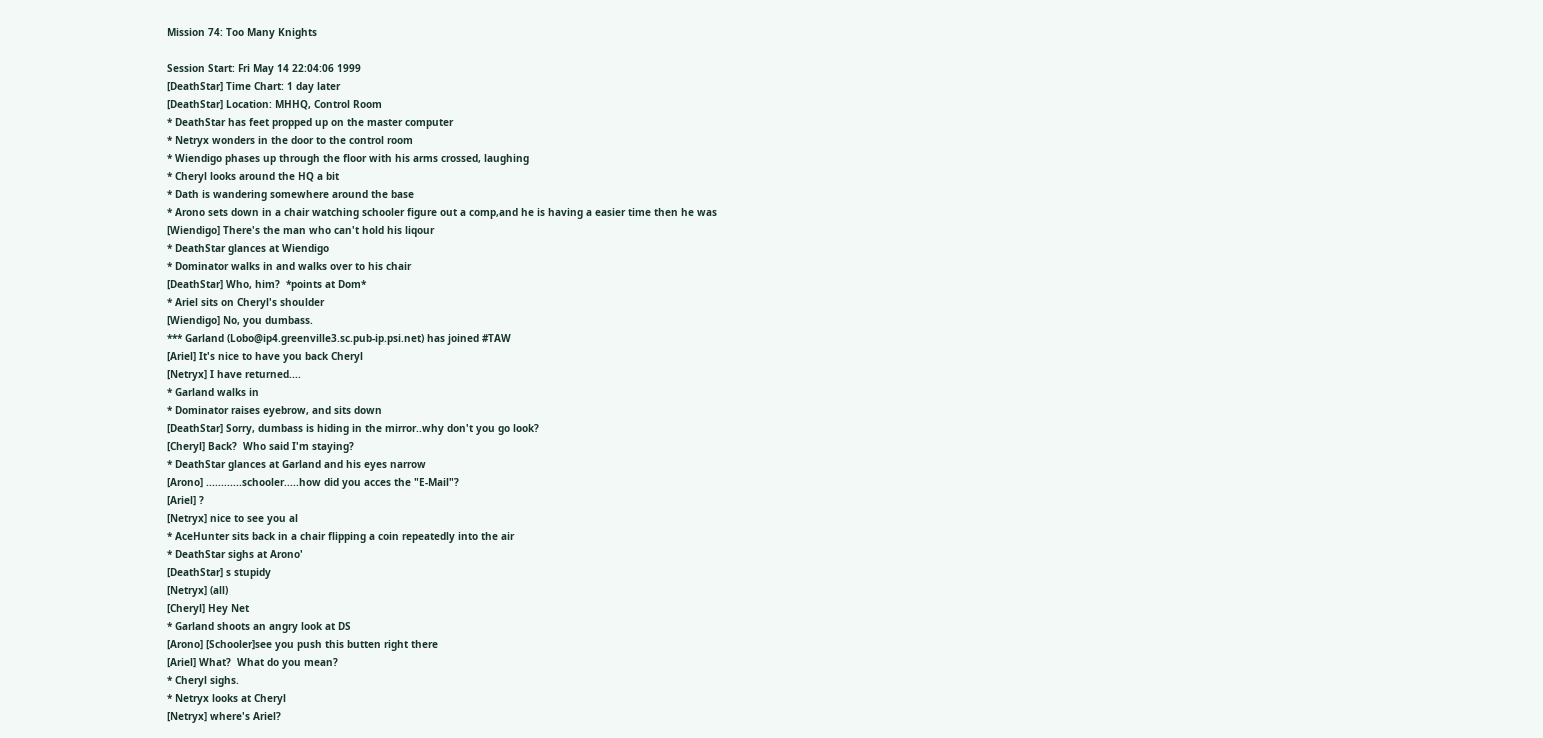Mission 74: Too Many Knights

Session Start: Fri May 14 22:04:06 1999
[DeathStar] Time Chart: 1 day later
[DeathStar] Location: MHHQ, Control Room
* DeathStar has feet propped up on the master computer
* Netryx wonders in the door to the control room
* Wiendigo phases up through the floor with his arms crossed, laughing
* Cheryl looks around the HQ a bit
* Dath is wandering somewhere around the base
* Arono sets down in a chair watching schooler figure out a comp,and he is having a easier time then he was
[Wiendigo] There's the man who can't hold his liqour
* DeathStar glances at Wiendigo
* Dominator walks in and walks over to his chair
[DeathStar] Who, him?  *points at Dom*
* Ariel sits on Cheryl's shoulder
[Wiendigo] No, you dumbass.
*** Garland (Lobo@ip4.greenville3.sc.pub-ip.psi.net) has joined #TAW
[Ariel] It's nice to have you back Cheryl
[Netryx] I have returned....
* Garland walks in
* Dominator raises eyebrow, and sits down
[DeathStar] Sorry, dumbass is hiding in the mirror..why don't you go look?
[Cheryl] Back?  Who said I'm staying?
* DeathStar glances at Garland and his eyes narrow
[Arono] ............schooler.....how did you acces the "E-Mail"?
[Ariel] ?
[Netryx] nice to see you al
* AceHunter sits back in a chair flipping a coin repeatedly into the air
* DeathStar sighs at Arono'
[DeathStar] s stupidy
[Netryx] (all)
[Cheryl] Hey Net
* Garland shoots an angry look at DS
[Arono] [Schooler]see you push this butten right there
[Ariel] What?  What do you mean?
* Cheryl sighs.
* Netryx looks at Cheryl
[Netryx] where's Ariel?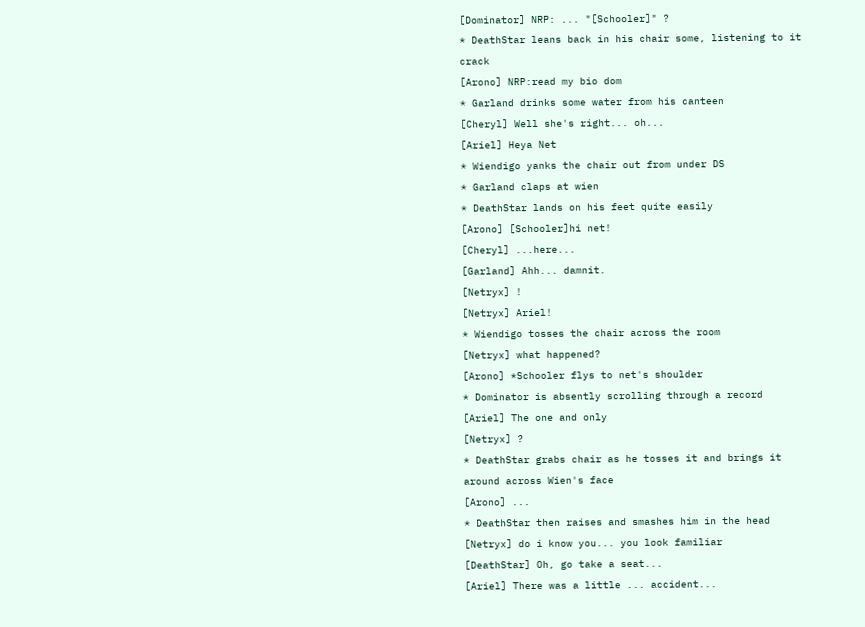[Dominator] NRP: ... "[Schooler]" ?
* DeathStar leans back in his chair some, listening to it crack
[Arono] NRP:read my bio dom
* Garland drinks some water from his canteen
[Cheryl] Well she's right... oh...
[Ariel] Heya Net
* Wiendigo yanks the chair out from under DS
* Garland claps at wien
* DeathStar lands on his feet quite easily
[Arono] [Schooler]hi net!
[Cheryl] ...here...
[Garland] Ahh... damnit.
[Netryx] !
[Netryx] Ariel!
* Wiendigo tosses the chair across the room
[Netryx] what happened?
[Arono] *Schooler flys to net's shoulder
* Dominator is absently scrolling through a record
[Ariel] The one and only
[Netryx] ?
* DeathStar grabs chair as he tosses it and brings it around across Wien's face
[Arono] ...
* DeathStar then raises and smashes him in the head
[Netryx] do i know you... you look familiar
[DeathStar] Oh, go take a seat...
[Ariel] There was a little ... accident...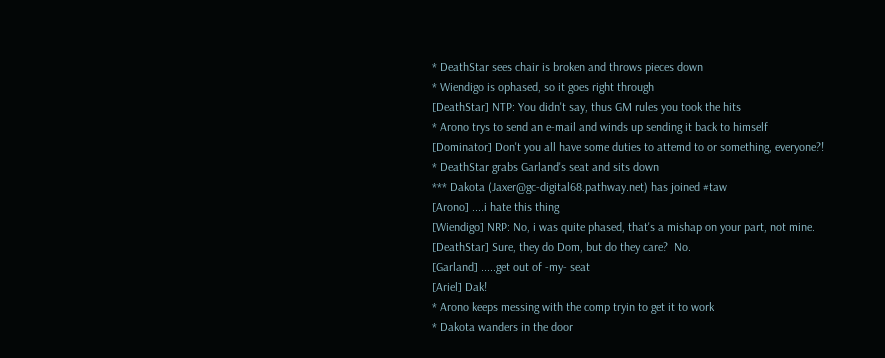* DeathStar sees chair is broken and throws pieces down
* Wiendigo is ophased, so it goes right through
[DeathStar] NTP: You didn't say, thus GM rules you took the hits
* Arono trys to send an e-mail and winds up sending it back to himself
[Dominator] Don't you all have some duties to attemd to or something, everyone?!
* DeathStar grabs Garland's seat and sits down
*** Dakota (Jaxer@gc-digital68.pathway.net) has joined #taw
[Arono] ....i hate this thing
[Wiendigo] NRP: No, i was quite phased, that's a mishap on your part, not mine.
[DeathStar] Sure, they do Dom, but do they care?  No.
[Garland] .....get out of -my- seat
[Ariel] Dak!
* Arono keeps messing with the comp tryin to get it to work
* Dakota wanders in the door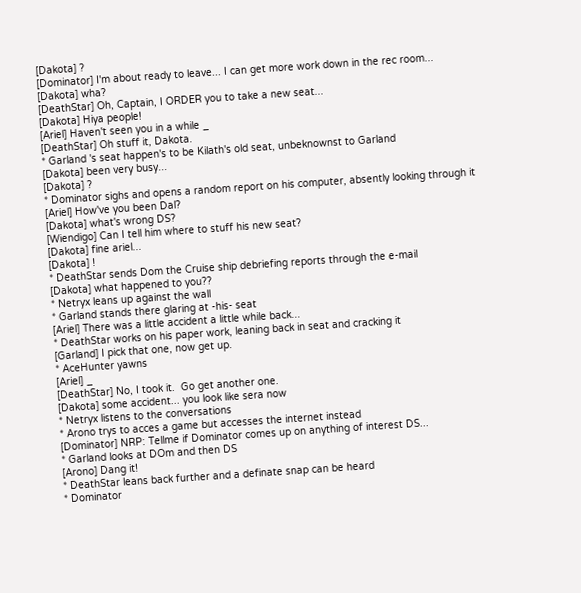[Dakota] ?
[Dominator] I'm about ready to leave... I can get more work down in the rec room...
[Dakota] wha?
[DeathStar] Oh, Captain, I ORDER you to take a new seat...
[Dakota] Hiya people!
[Ariel] Haven't seen you in a while _
[DeathStar] Oh stuff it, Dakota.
* Garland 's seat happen's to be Kilath's old seat, unbeknownst to Garland
[Dakota] been very busy...
[Dakota] ?
* Dominator sighs and opens a random report on his computer, absently looking through it
[Ariel] How've you been Dal?
[Dakota] what's wrong DS?
[Wiendigo] Can I tell him where to stuff his new seat?
[Dakota] fine ariel...
[Dakota] !
* DeathStar sends Dom the Cruise ship debriefing reports through the e-mail
[Dakota] what happened to you??
* Netryx leans up against the wall
* Garland stands there glaring at -his- seat
[Ariel] There was a little accident a little while back...
* DeathStar works on his paper work, leaning back in seat and cracking it
[Garland] I pick that one, now get up.
* AceHunter yawns
[Ariel] _
[DeathStar] No, I took it.  Go get another one.
[Dakota] some accident... you look like sera now
* Netryx listens to the conversations
* Arono trys to acces a game but accesses the internet instead
[Dominator] NRP: Tellme if Dominator comes up on anything of interest DS...
* Garland looks at DOm and then DS
[Arono] Dang it!
* DeathStar leans back further and a definate snap can be heard
* Dominator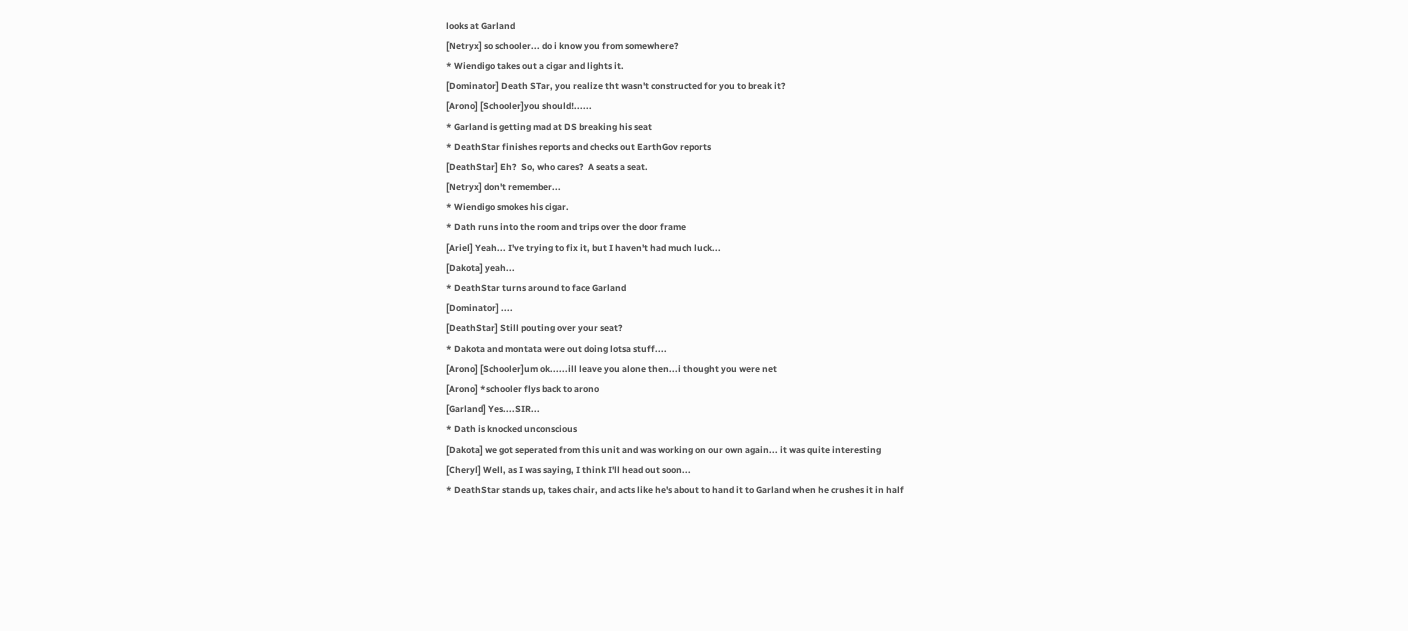looks at Garland
[Netryx] so schooler... do i know you from somewhere?
* Wiendigo takes out a cigar and lights it.
[Dominator] Death STar, you realize tht wasn't constructed for you to break it?
[Arono] [Schooler]you should!......
* Garland is getting mad at DS breaking his seat
* DeathStar finishes reports and checks out EarthGov reports
[DeathStar] Eh?  So, who cares?  A seats a seat.
[Netryx] don't remember...
* Wiendigo smokes his cigar.
* Dath runs into the room and trips over the door frame
[Ariel] Yeah... I've trying to fix it, but I haven't had much luck...
[Dakota] yeah...
* DeathStar turns around to face Garland
[Dominator] ....
[DeathStar] Still pouting over your seat?
* Dakota and montata were out doing lotsa stuff....
[Arono] [Schooler]um ok......ill leave you alone then...i thought you were net
[Arono] *schooler flys back to arono
[Garland] Yes....SIR...
* Dath is knocked unconscious
[Dakota] we got seperated from this unit and was working on our own again... it was quite interesting
[Cheryl] Well, as I was saying, I think I'll head out soon...
* DeathStar stands up, takes chair, and acts like he's about to hand it to Garland when he crushes it in half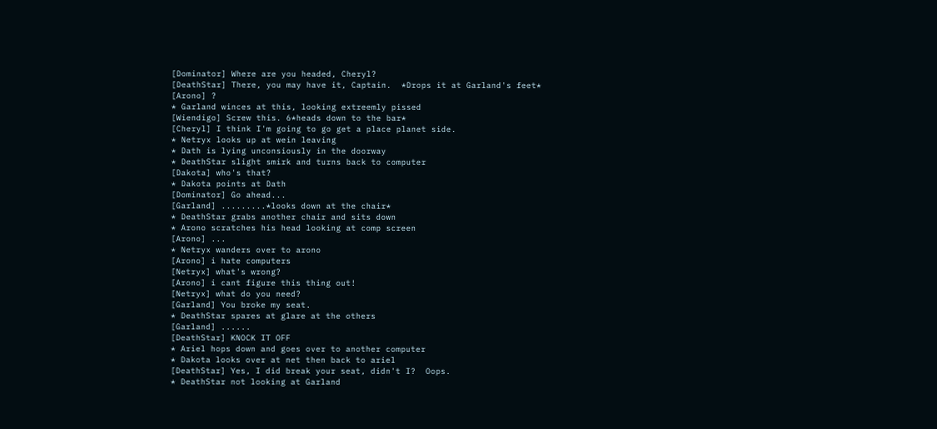[Dominator] Where are you headed, Cheryl?
[DeathStar] There, you may have it, Captain.  *Drops it at Garland's feet*
[Arono] ?
* Garland winces at this, looking extreemly pissed
[Wiendigo] Screw this. 6*heads down to the bar*
[Cheryl] I think I'm going to go get a place planet side.
* Netryx looks up at wein leaving
* Dath is lying unconsiously in the doorway
* DeathStar slight smirk and turns back to computer
[Dakota] who's that?
* Dakota points at Dath
[Dominator] Go ahead...
[Garland] .........*looks down at the chair*
* DeathStar grabs another chair and sits down
* Arono scratches his head looking at comp screen
[Arono] ...
* Netryx wanders over to arono
[Arono] i hate computers
[Netryx] what's wrong?
[Arono] i cant figure this thing out!
[Netryx] what do you need?
[Garland] You broke my seat.
* DeathStar spares at glare at the others
[Garland] ......
[DeathStar] KNOCK IT OFF
* Ariel hops down and goes over to another computer
* Dakota looks over at net then back to ariel
[DeathStar] Yes, I did break your seat, didn't I?  Oops.
* DeathStar not looking at Garland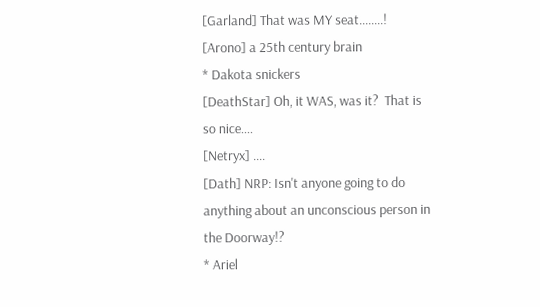[Garland] That was MY seat........!
[Arono] a 25th century brain
* Dakota snickers
[DeathStar] Oh, it WAS, was it?  That is so nice....
[Netryx] ....
[Dath] NRP: Isn't anyone going to do anything about an unconscious person in the Doorway!?
* Ariel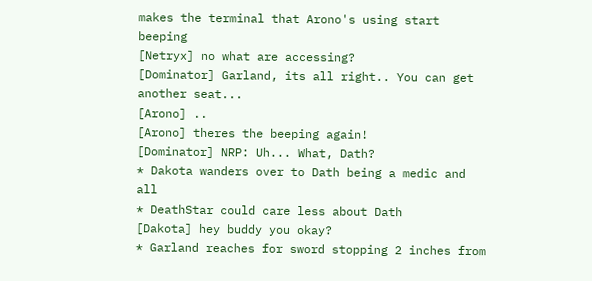makes the terminal that Arono's using start beeping
[Netryx] no what are accessing?
[Dominator] Garland, its all right.. You can get another seat...
[Arono] ..
[Arono] theres the beeping again!
[Dominator] NRP: Uh... What, Dath?
* Dakota wanders over to Dath being a medic and all
* DeathStar could care less about Dath
[Dakota] hey buddy you okay?
* Garland reaches for sword stopping 2 inches from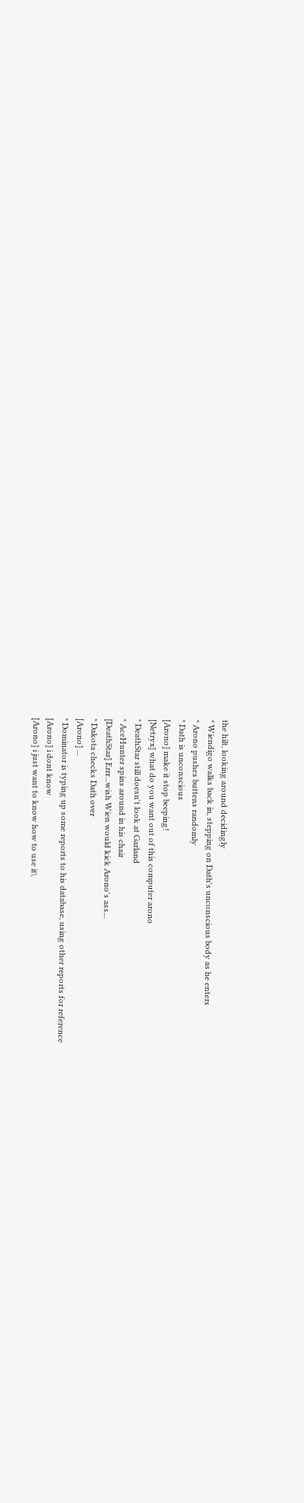the hilt, looking around decidingly
* Wiendigo walks back in, stepping on Dath's unconscious body as he enters
* Arono pushes buttens randomly
* Dath is unconscious
[Arono] make it stop beeping!
[Netryx] what do you want out of this computer arono
* DeathStar still doesn't look at Garland
* AceHunter spins around in his chair
[DeathStar] Errr...wish Wien would kick Arono's ass...
* Dakota checks Dath over
[Arono] ...
* Dominator is typing up some reports to his database, using other reports for reference
[Arono] i dont know
[Arono] i just want to know how to use it\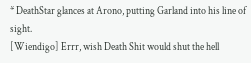* DeathStar glances at Arono, putting Garland into his line of sight.
[Wiendigo] Errr, wish Death Shit would shut the hell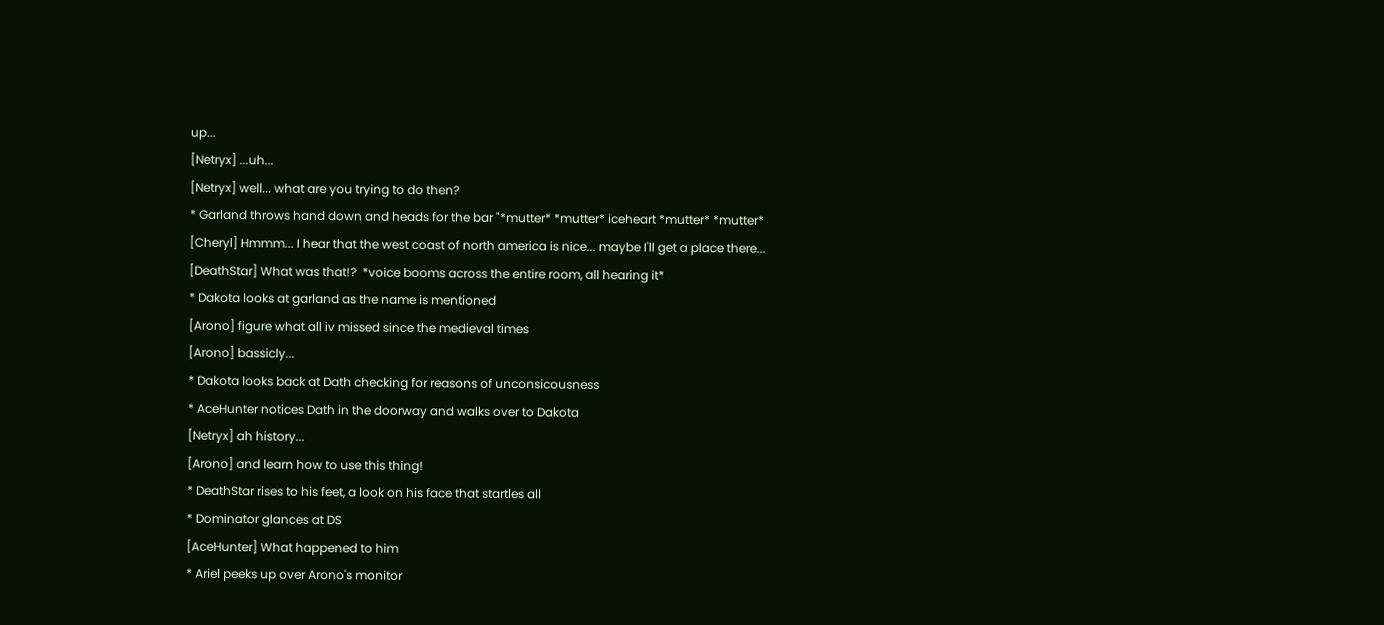up...
[Netryx] ...uh...
[Netryx] well... what are you trying to do then?
* Garland throws hand down and heads for the bar "*mutter* *mutter* iceheart *mutter* *mutter*
[Cheryl] Hmmm... I hear that the west coast of north america is nice... maybe I'll get a place there...
[DeathStar] What was that!?  *voice booms across the entire room, all hearing it*
* Dakota looks at garland as the name is mentioned
[Arono] figure what all iv missed since the medieval times
[Arono] bassicly...
* Dakota looks back at Dath checking for reasons of unconsicousness
* AceHunter notices Dath in the doorway and walks over to Dakota
[Netryx] ah history...
[Arono] and learn how to use this thing!
* DeathStar rises to his feet, a look on his face that startles all
* Dominator glances at DS
[AceHunter] What happened to him
* Ariel peeks up over Arono's monitor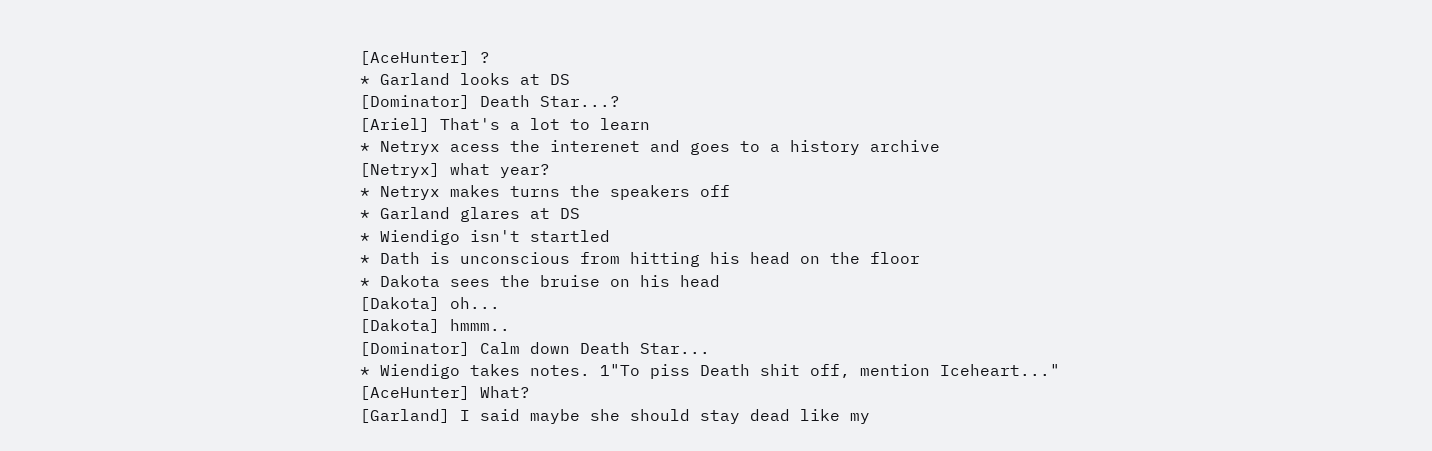[AceHunter] ?
* Garland looks at DS
[Dominator] Death Star...?
[Ariel] That's a lot to learn
* Netryx acess the interenet and goes to a history archive
[Netryx] what year?
* Netryx makes turns the speakers off
* Garland glares at DS
* Wiendigo isn't startled
* Dath is unconscious from hitting his head on the floor
* Dakota sees the bruise on his head
[Dakota] oh...
[Dakota] hmmm..
[Dominator] Calm down Death Star...
* Wiendigo takes notes. 1"To piss Death shit off, mention Iceheart..."
[AceHunter] What?
[Garland] I said maybe she should stay dead like my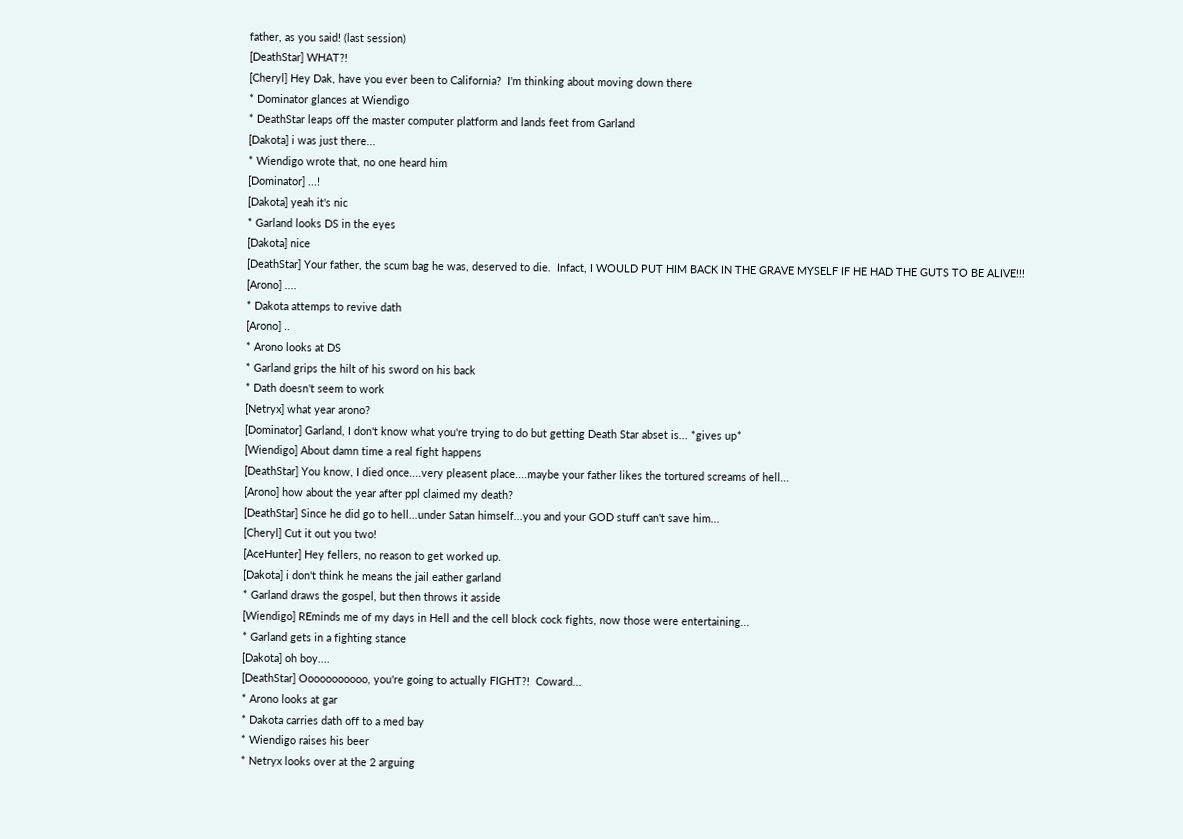father, as you said! (last session)
[DeathStar] WHAT?!
[Cheryl] Hey Dak, have you ever been to California?  I'm thinking about moving down there
* Dominator glances at Wiendigo
* DeathStar leaps off the master computer platform and lands feet from Garland
[Dakota] i was just there...
* Wiendigo wrote that, no one heard him
[Dominator] ...!
[Dakota] yeah it's nic
* Garland looks DS in the eyes
[Dakota] nice
[DeathStar] Your father, the scum bag he was, deserved to die.  Infact, I WOULD PUT HIM BACK IN THE GRAVE MYSELF IF HE HAD THE GUTS TO BE ALIVE!!!
[Arono] ....
* Dakota attemps to revive dath
[Arono] ..
* Arono looks at DS
* Garland grips the hilt of his sword on his back
* Dath doesn't seem to work
[Netryx] what year arono?
[Dominator] Garland, I don't know what you're trying to do but getting Death Star abset is... *gives up*
[Wiendigo] About damn time a real fight happens
[DeathStar] You know, I died once....very pleasent place....maybe your father likes the tortured screams of hell...
[Arono] how about the year after ppl claimed my death?
[DeathStar] Since he did go to hell...under Satan himself...you and your GOD stuff can't save him...
[Cheryl] Cut it out you two!
[AceHunter] Hey fellers, no reason to get worked up.
[Dakota] i don't think he means the jail eather garland
* Garland draws the gospel, but then throws it asside
[Wiendigo] REminds me of my days in Hell and the cell block cock fights, now those were entertaining...
* Garland gets in a fighting stance
[Dakota] oh boy....
[DeathStar] Ooooooooooo, you're going to actually FIGHT?!  Coward...
* Arono looks at gar
* Dakota carries dath off to a med bay
* Wiendigo raises his beer
* Netryx looks over at the 2 arguing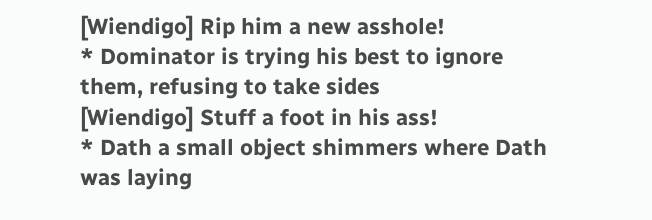[Wiendigo] Rip him a new asshole!
* Dominator is trying his best to ignore them, refusing to take sides
[Wiendigo] Stuff a foot in his ass!
* Dath a small object shimmers where Dath was laying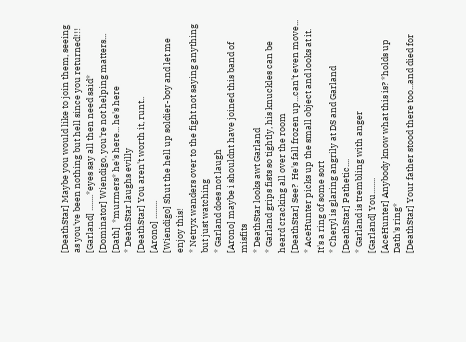[DeathStar] Maybe you would like to join them, seeing as you've been nothing but hell since you returned!!!
[Garland] ........*eyes say all then need said*
[Dominator] Wiendigo, you're not helping matters...
[Dath]  *murmers* he's here... he's here
* DeathStar laughs evilly
[DeathStar] You aren't worth it, runt..
[Arono] .........
[Wiendigo] Shut the hell up soldier-boy and let me enjoy this!
* Netryx wanders over to the fight not saying anything but just watching
* Garland does not laugh
[Arono] maybe i shouldnt have joined this band of misfits
* DeathStar looks awt Garland
* Garland grips fists so tightly, his knuckles can be heard cracking all over the room
[DeathStar] See?  He's fall frozen up...can't even move...
* AceHunter picks up the small object and looks at it. It's a ring of some sort
* Cheryl is glaring angrily at DS and Garland
[DeathStar] Pathetic....
* Garland is trembling with anger
[Garland] You........
[AceHunter] Anybody know what this is? *holds up Dath's ring*
[DeathStar] Your father stood there too...and died for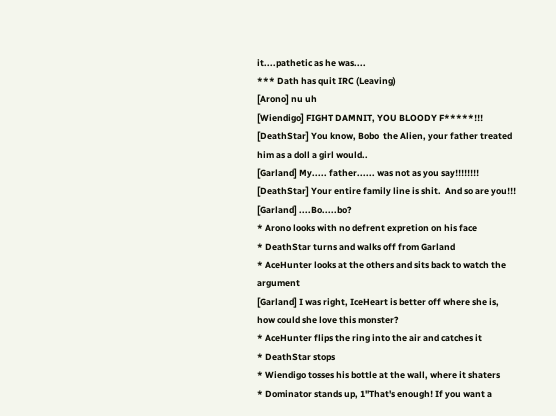it....pathetic as he was....
*** Dath has quit IRC (Leaving)
[Arono] nu uh
[Wiendigo] FIGHT DAMNIT, YOU BLOODY F*****!!!
[DeathStar] You know, Bobo  the Alien, your father treated him as a doll a girl would..
[Garland] My..... father...... was not as you say!!!!!!!!
[DeathStar] Your entire family line is shit.  And so are you!!!
[Garland] ....Bo.....bo?
* Arono looks with no defrent expretion on his face
* DeathStar turns and walks off from Garland
* AceHunter looks at the others and sits back to watch the argument
[Garland] I was right, IceHeart is better off where she is, how could she love this monster?
* AceHunter flips the ring into the air and catches it
* DeathStar stops
* Wiendigo tosses his bottle at the wall, where it shaters
* Dominator stands up, 1"That's enough! If you want a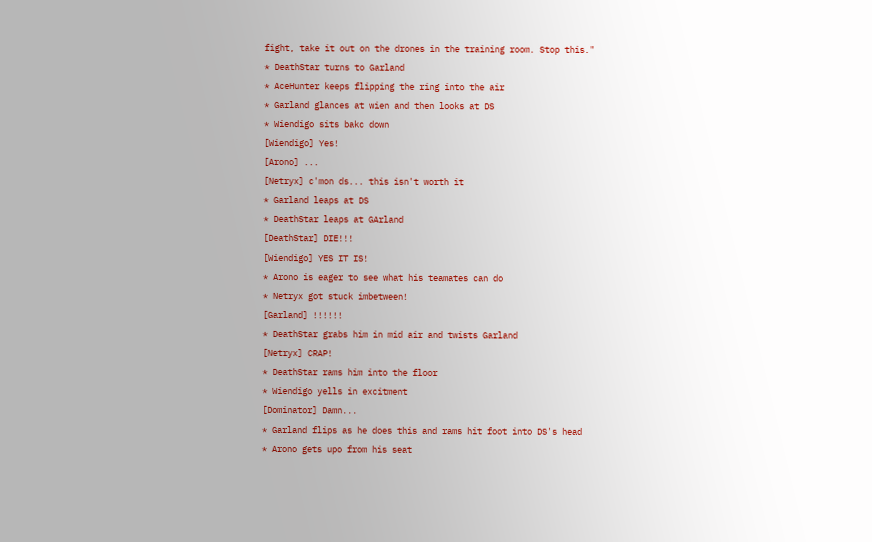fight, take it out on the drones in the training room. Stop this."
* DeathStar turns to Garland
* AceHunter keeps flipping the ring into the air
* Garland glances at wien and then looks at DS
* Wiendigo sits bakc down
[Wiendigo] Yes!
[Arono] ...
[Netryx] c'mon ds... this isn't worth it
* Garland leaps at DS
* DeathStar leaps at GArland
[DeathStar] DIE!!!
[Wiendigo] YES IT IS!
* Arono is eager to see what his teamates can do
* Netryx got stuck imbetween!
[Garland] !!!!!!
* DeathStar grabs him in mid air and twists Garland
[Netryx] CRAP!
* DeathStar rams him into the floor
* Wiendigo yells in excitment
[Dominator] Damn...
* Garland flips as he does this and rams hit foot into DS's head
* Arono gets upo from his seat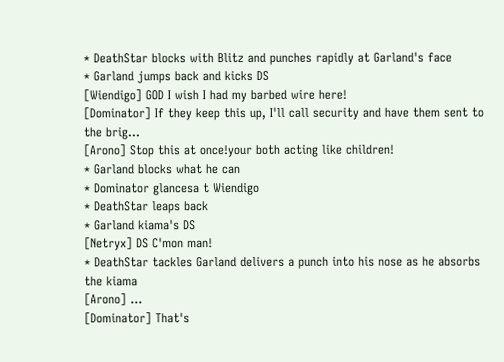* DeathStar blocks with Blitz and punches rapidly at Garland's face
* Garland jumps back and kicks DS
[Wiendigo] GOD I wish I had my barbed wire here!
[Dominator] If they keep this up, I'll call security and have them sent to the brig...
[Arono] Stop this at once!your both acting like children!
* Garland blocks what he can
* Dominator glancesa t Wiendigo
* DeathStar leaps back
* Garland kiama's DS
[Netryx] DS C'mon man!
* DeathStar tackles Garland delivers a punch into his nose as he absorbs the kiama
[Arono] ...
[Dominator] That's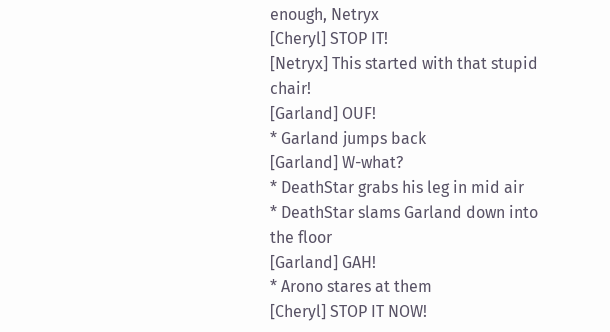enough, Netryx
[Cheryl] STOP IT!
[Netryx] This started with that stupid chair!
[Garland] OUF!
* Garland jumps back
[Garland] W-what?
* DeathStar grabs his leg in mid air
* DeathStar slams Garland down into the floor
[Garland] GAH!
* Arono stares at them
[Cheryl] STOP IT NOW!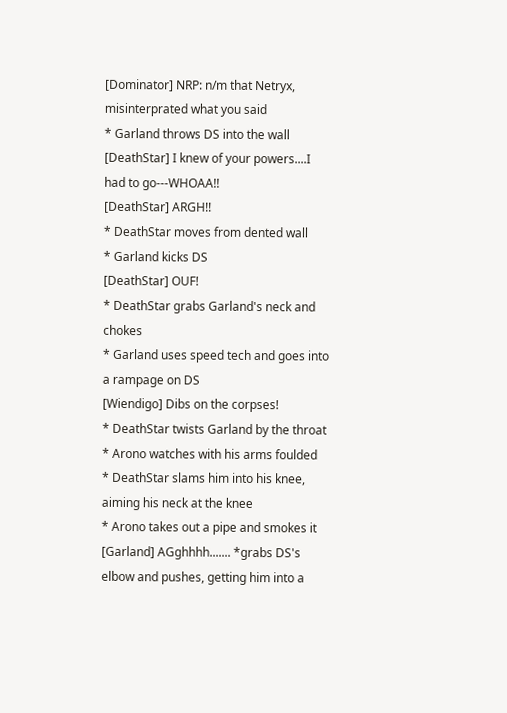[Dominator] NRP: n/m that Netryx, misinterprated what you said
* Garland throws DS into the wall
[DeathStar] I knew of your powers....I had to go---WHOAA!!
[DeathStar] ARGH!!
* DeathStar moves from dented wall
* Garland kicks DS
[DeathStar] OUF!
* DeathStar grabs Garland's neck and chokes
* Garland uses speed tech and goes into a rampage on DS
[Wiendigo] Dibs on the corpses!
* DeathStar twists Garland by the throat
* Arono watches with his arms foulded
* DeathStar slams him into his knee, aiming his neck at the knee
* Arono takes out a pipe and smokes it
[Garland] AGghhhh....... *grabs DS's elbow and pushes, getting him into a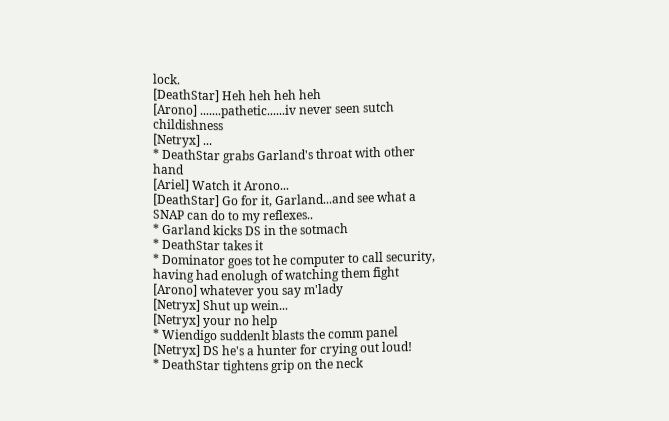lock.
[DeathStar] Heh heh heh heh
[Arono] .......pathetic......iv never seen sutch childishness
[Netryx] ...
* DeathStar grabs Garland's throat with other hand
[Ariel] Watch it Arono...
[DeathStar] Go for it, Garland...and see what a SNAP can do to my reflexes..
* Garland kicks DS in the sotmach
* DeathStar takes it
* Dominator goes tot he computer to call security, having had enolugh of watching them fight
[Arono] whatever you say m'lady
[Netryx] Shut up wein...
[Netryx] your no help
* Wiendigo suddenlt blasts the comm panel
[Netryx] DS he's a hunter for crying out loud!
* DeathStar tightens grip on the neck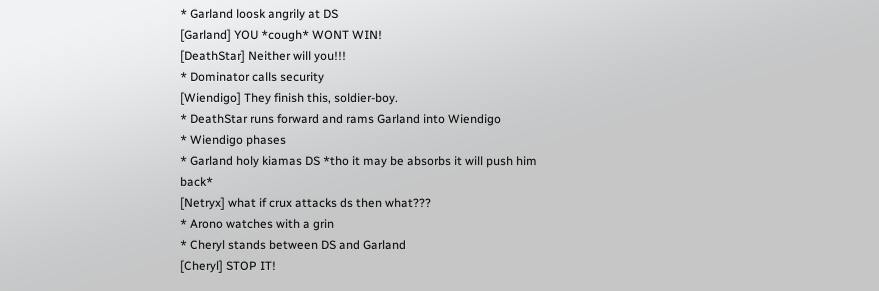* Garland loosk angrily at DS
[Garland] YOU *cough* WONT WIN!
[DeathStar] Neither will you!!!
* Dominator calls security
[Wiendigo] They finish this, soldier-boy.
* DeathStar runs forward and rams Garland into Wiendigo
* Wiendigo phases
* Garland holy kiamas DS *tho it may be absorbs it will push him back*
[Netryx] what if crux attacks ds then what???
* Arono watches with a grin
* Cheryl stands between DS and Garland
[Cheryl] STOP IT!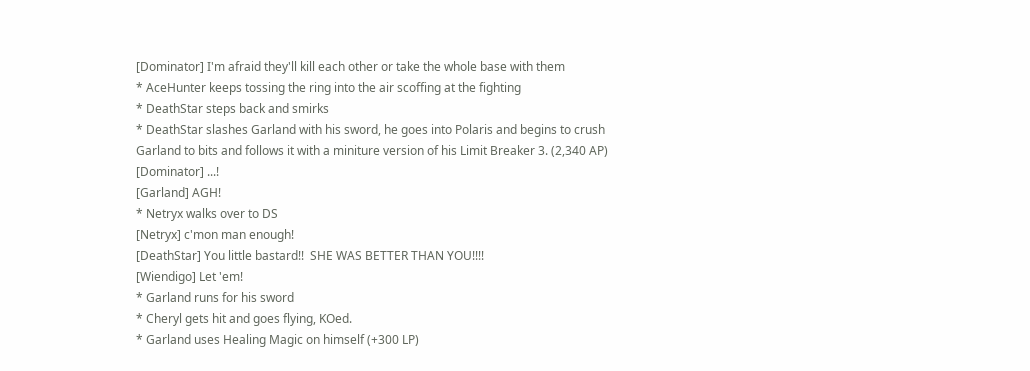[Dominator] I'm afraid they'll kill each other or take the whole base with them
* AceHunter keeps tossing the ring into the air scoffing at the fighting
* DeathStar steps back and smirks
* DeathStar slashes Garland with his sword, he goes into Polaris and begins to crush Garland to bits and follows it with a miniture version of his Limit Breaker 3. (2,340 AP)
[Dominator] ...!
[Garland] AGH!
* Netryx walks over to DS
[Netryx] c'mon man enough!
[DeathStar] You little bastard!!  SHE WAS BETTER THAN YOU!!!!
[Wiendigo] Let 'em!
* Garland runs for his sword
* Cheryl gets hit and goes flying, KOed.
* Garland uses Healing Magic on himself (+300 LP)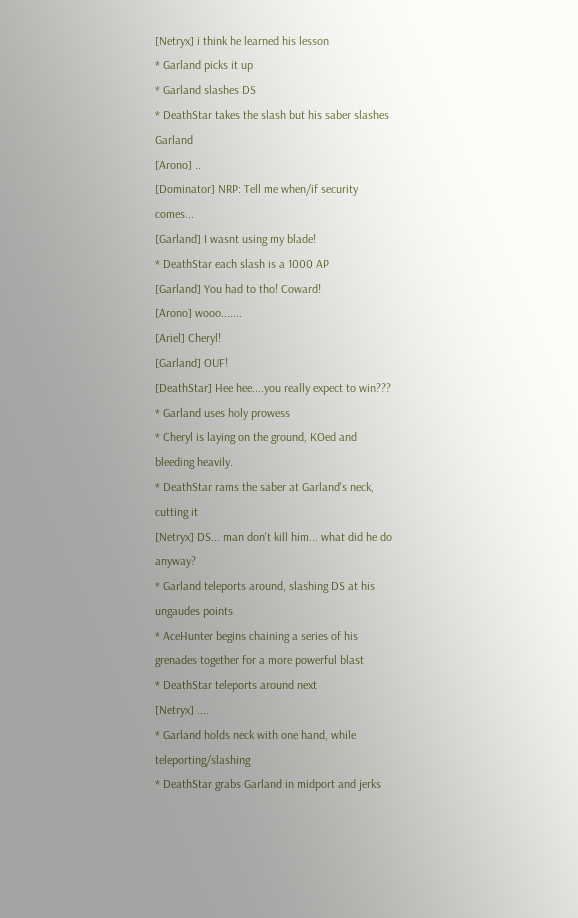[Netryx] i think he learned his lesson
* Garland picks it up
* Garland slashes DS
* DeathStar takes the slash but his saber slashes Garland
[Arono] ..
[Dominator] NRP: Tell me when/if security comes...
[Garland] I wasnt using my blade!
* DeathStar each slash is a 1000 AP
[Garland] You had to tho! Coward!
[Arono] wooo.......
[Ariel] Cheryl!
[Garland] OUF!
[DeathStar] Hee hee....you really expect to win???
* Garland uses holy prowess
* Cheryl is laying on the ground, KOed and bleeding heavily.
* DeathStar rams the saber at Garland's neck, cutting it
[Netryx] DS... man don't kill him... what did he do anyway?
* Garland teleports around, slashing DS at his ungaudes points
* AceHunter begins chaining a series of his grenades together for a more powerful blast
* DeathStar teleports around next
[Netryx] ....
* Garland holds neck with one hand, while teleporting/slashing
* DeathStar grabs Garland in midport and jerks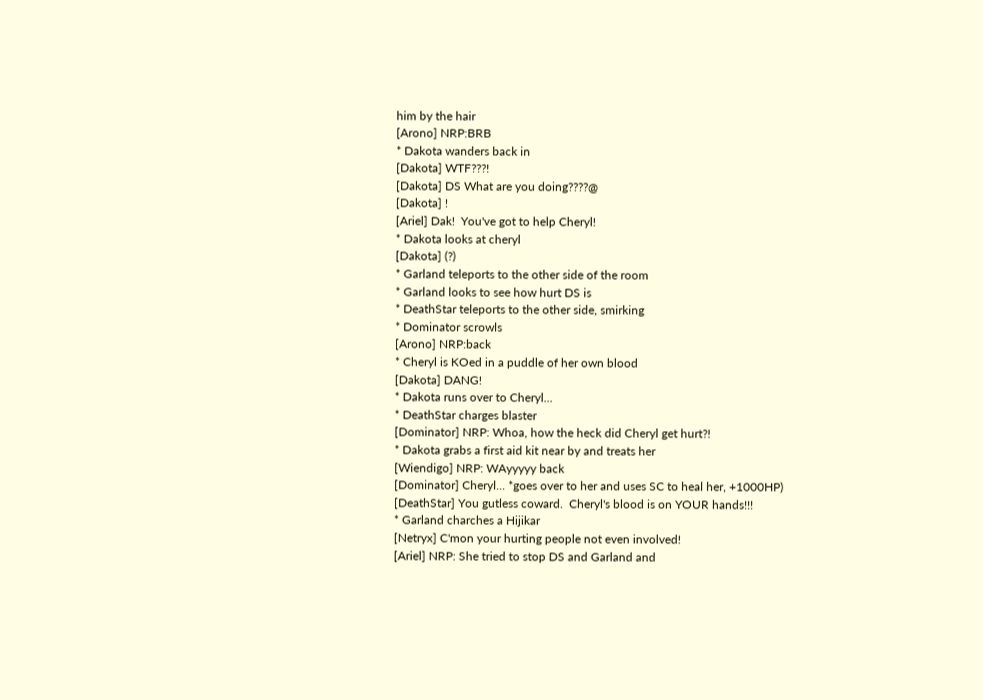him by the hair
[Arono] NRP:BRB
* Dakota wanders back in
[Dakota] WTF???!
[Dakota] DS What are you doing????@
[Dakota] !
[Ariel] Dak!  You've got to help Cheryl!
* Dakota looks at cheryl
[Dakota] (?)
* Garland teleports to the other side of the room
* Garland looks to see how hurt DS is
* DeathStar teleports to the other side, smirking
* Dominator scrowls
[Arono] NRP:back
* Cheryl is KOed in a puddle of her own blood
[Dakota] DANG!
* Dakota runs over to Cheryl...
* DeathStar charges blaster
[Dominator] NRP: Whoa, how the heck did Cheryl get hurt?!
* Dakota grabs a first aid kit near by and treats her
[Wiendigo] NRP: WAyyyyy back
[Dominator] Cheryl... *goes over to her and uses SC to heal her, +1000HP)
[DeathStar] You gutless coward.  Cheryl's blood is on YOUR hands!!!
* Garland charches a Hijikar
[Netryx] C'mon your hurting people not even involved!
[Ariel] NRP: She tried to stop DS and Garland and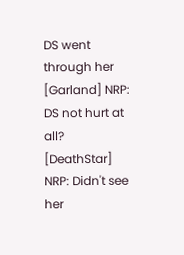DS went through her
[Garland] NRP: DS not hurt at all?
[DeathStar] NRP: Didn't see her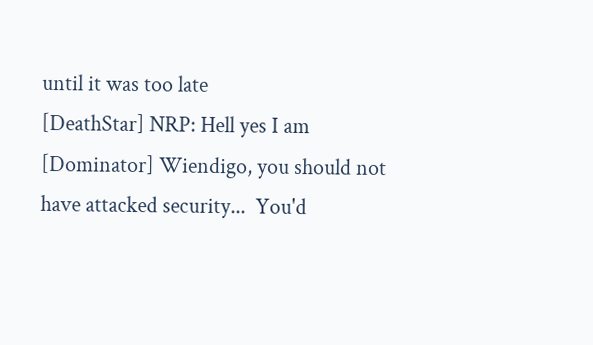until it was too late
[DeathStar] NRP: Hell yes I am
[Dominator] Wiendigo, you should not have attacked security...  You'd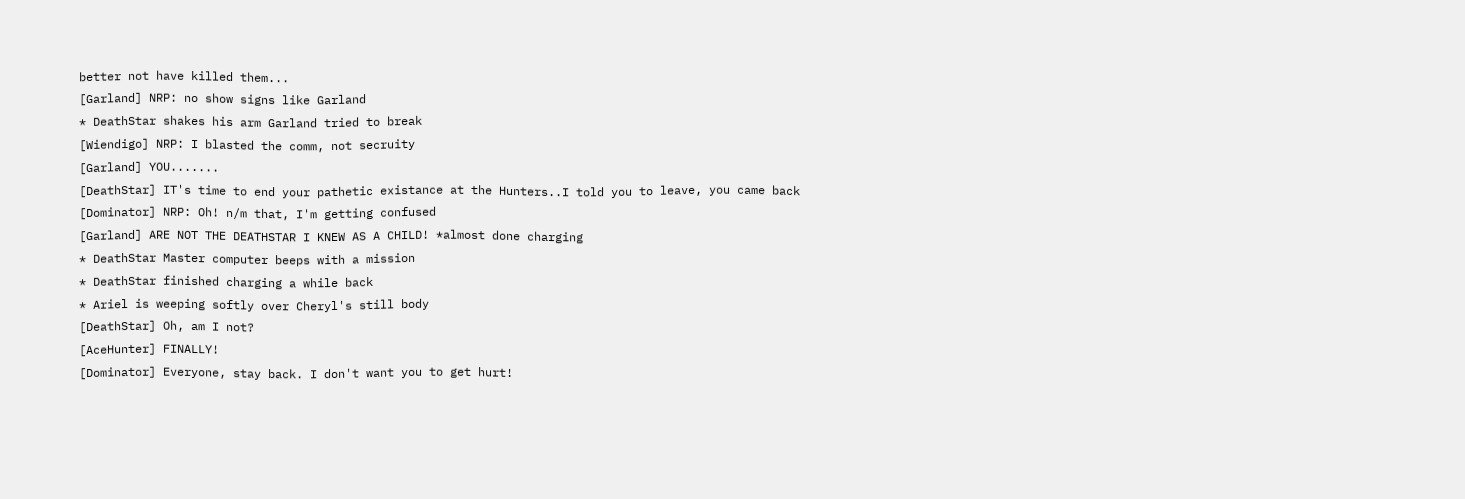better not have killed them...
[Garland] NRP: no show signs like Garland
* DeathStar shakes his arm Garland tried to break
[Wiendigo] NRP: I blasted the comm, not secruity
[Garland] YOU.......
[DeathStar] IT's time to end your pathetic existance at the Hunters..I told you to leave, you came back
[Dominator] NRP: Oh! n/m that, I'm getting confused
[Garland] ARE NOT THE DEATHSTAR I KNEW AS A CHILD! *almost done charging
* DeathStar Master computer beeps with a mission
* DeathStar finished charging a while back
* Ariel is weeping softly over Cheryl's still body
[DeathStar] Oh, am I not?
[AceHunter] FINALLY!
[Dominator] Everyone, stay back. I don't want you to get hurt!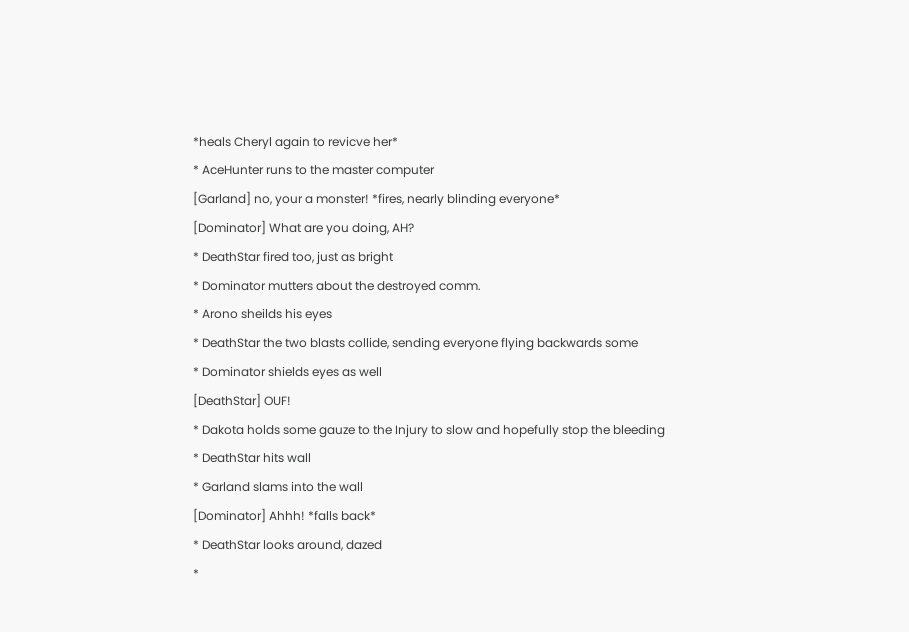*heals Cheryl again to revicve her*
* AceHunter runs to the master computer
[Garland] no, your a monster! *fires, nearly blinding everyone*
[Dominator] What are you doing, AH?
* DeathStar fired too, just as bright
* Dominator mutters about the destroyed comm.
* Arono sheilds his eyes
* DeathStar the two blasts collide, sending everyone flying backwards some
* Dominator shields eyes as well
[DeathStar] OUF!
* Dakota holds some gauze to the Injury to slow and hopefully stop the bleeding
* DeathStar hits wall
* Garland slams into the wall
[Dominator] Ahhh! *falls back*
* DeathStar looks around, dazed
*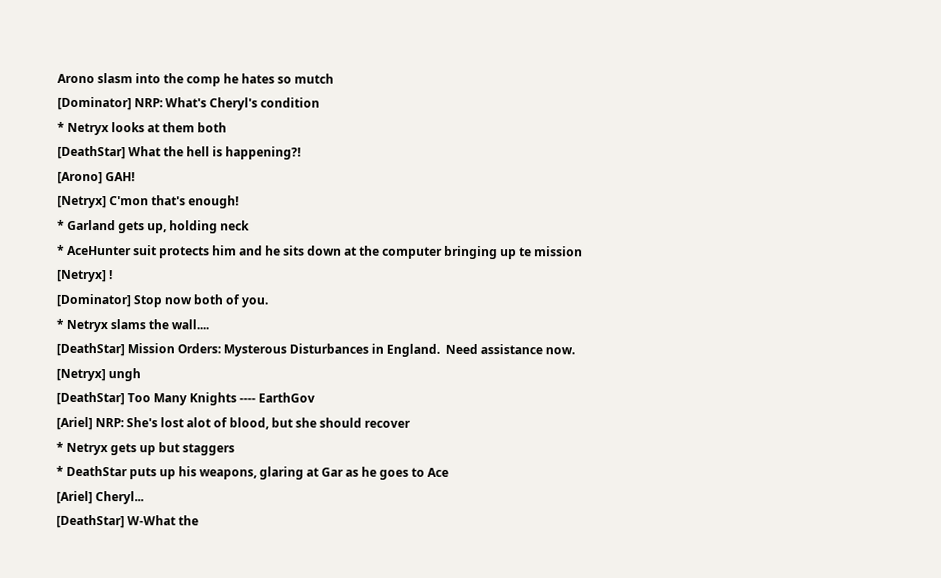Arono slasm into the comp he hates so mutch
[Dominator] NRP: What's Cheryl's condition
* Netryx looks at them both
[DeathStar] What the hell is happening?!
[Arono] GAH!
[Netryx] C'mon that's enough!
* Garland gets up, holding neck
* AceHunter suit protects him and he sits down at the computer bringing up te mission
[Netryx] !
[Dominator] Stop now both of you.
* Netryx slams the wall....
[DeathStar] Mission Orders: Mysterous Disturbances in England.  Need assistance now.
[Netryx] ungh
[DeathStar] Too Many Knights ---- EarthGov
[Ariel] NRP: She's lost alot of blood, but she should recover
* Netryx gets up but staggers
* DeathStar puts up his weapons, glaring at Gar as he goes to Ace
[Ariel] Cheryl...
[DeathStar] W-What the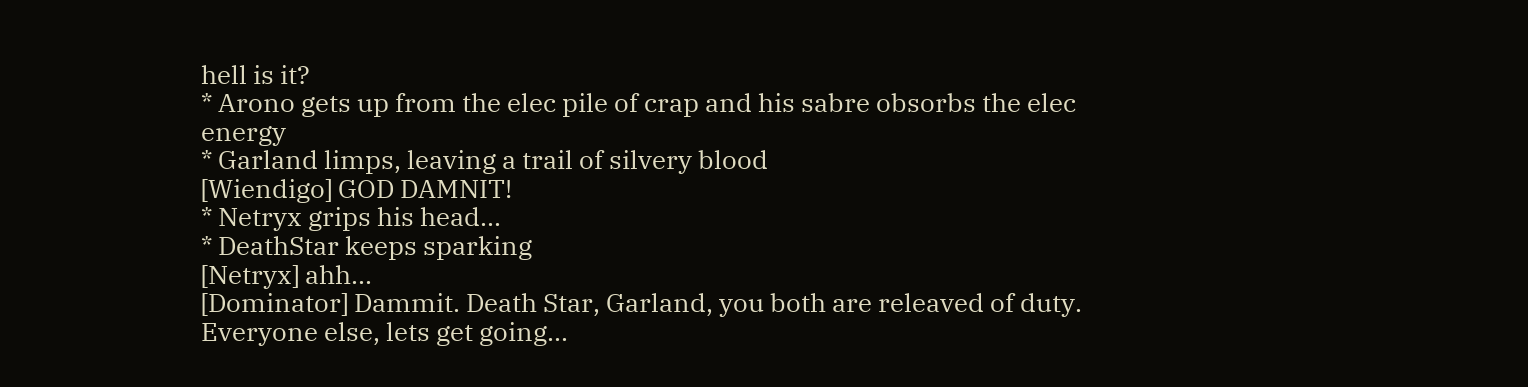hell is it?
* Arono gets up from the elec pile of crap and his sabre obsorbs the elec energy
* Garland limps, leaving a trail of silvery blood
[Wiendigo] GOD DAMNIT!
* Netryx grips his head...
* DeathStar keeps sparking
[Netryx] ahh...
[Dominator] Dammit. Death Star, Garland, you both are releaved of duty. Everyone else, lets get going...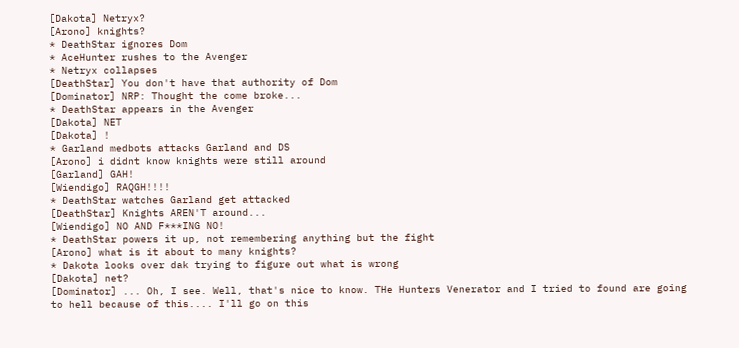[Dakota] Netryx?
[Arono] knights?
* DeathStar ignores Dom
* AceHunter rushes to the Avenger
* Netryx collapses
[DeathStar] You don't have that authority of Dom
[Dominator] NRP: Thought the come broke...
* DeathStar appears in the Avenger
[Dakota] NET
[Dakota] !
* Garland medbots attacks Garland and DS
[Arono] i didnt know knights were still around
[Garland] GAH!
[Wiendigo] RAQGH!!!!
* DeathStar watches Garland get attacked
[DeathStar] Knights AREN'T around...
[Wiendigo] NO AND F***ING NO!
* DeathStar powers it up, not remembering anything but the fight
[Arono] what is it about to many knights?
* Dakota looks over dak trying to figure out what is wrong
[Dakota] net?
[Dominator] ... Oh, I see. Well, that's nice to know. THe Hunters Venerator and I tried to found are going to hell because of this.... I'll go on this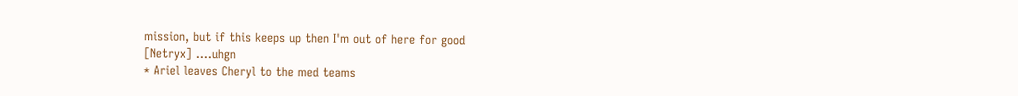mission, but if this keeps up then I'm out of here for good
[Netryx] ....uhgn
* Ariel leaves Cheryl to the med teams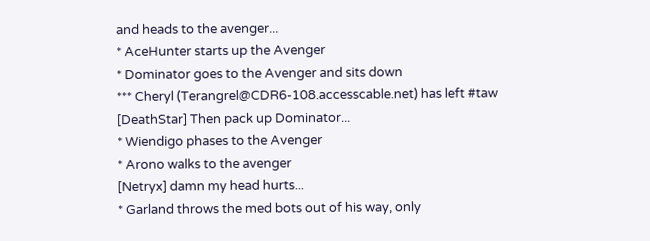and heads to the avenger...
* AceHunter starts up the Avenger
* Dominator goes to the Avenger and sits down
*** Cheryl (Terangrel@CDR6-108.accesscable.net) has left #taw
[DeathStar] Then pack up Dominator...
* Wiendigo phases to the Avenger
* Arono walks to the avenger
[Netryx] damn my head hurts...
* Garland throws the med bots out of his way, only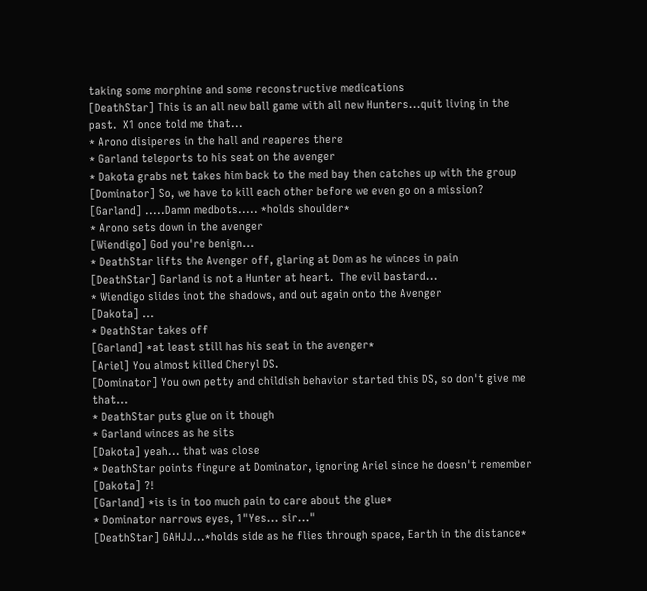taking some morphine and some reconstructive medications
[DeathStar] This is an all new ball game with all new Hunters...quit living in the past.  X1 once told me that...
* Arono disiperes in the hall and reaperes there
* Garland teleports to his seat on the avenger
* Dakota grabs net takes him back to the med bay then catches up with the group
[Dominator] So, we have to kill each other before we even go on a mission?
[Garland] .....Damn medbots..... *holds shoulder*
* Arono sets down in the avenger
[Wiendigo] God you're benign...
* DeathStar lifts the Avenger off, glaring at Dom as he winces in pain
[DeathStar] Garland is not a Hunter at heart.  The evil bastard...
* Wiendigo slides inot the shadows, and out again onto the Avenger
[Dakota] ...
* DeathStar takes off
[Garland] *at least still has his seat in the avenger*
[Ariel] You almost killed Cheryl DS.
[Dominator] You own petty and childish behavior started this DS, so don't give me that...
* DeathStar puts glue on it though
* Garland winces as he sits
[Dakota] yeah... that was close
* DeathStar points fingure at Dominator, ignoring Ariel since he doesn't remember
[Dakota] ?!
[Garland] *is is in too much pain to care about the glue*
* Dominator narrows eyes, 1"Yes... sir..."
[DeathStar] GAHJJ...*holds side as he flies through space, Earth in the distance*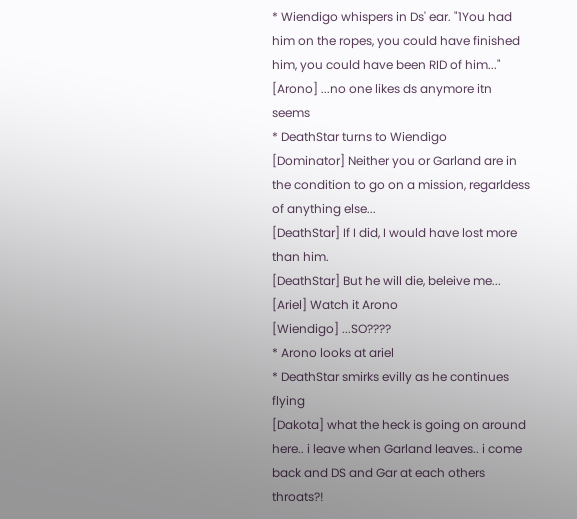* Wiendigo whispers in Ds' ear. "1You had him on the ropes, you could have finished him, you could have been RID of him..."
[Arono] ...no one likes ds anymore itn seems
* DeathStar turns to Wiendigo
[Dominator] Neither you or Garland are in the condition to go on a mission, regarldess of anything else...
[DeathStar] If I did, I would have lost more than him.
[DeathStar] But he will die, beleive me...
[Ariel] Watch it Arono
[Wiendigo] ...SO????
* Arono looks at ariel
* DeathStar smirks evilly as he continues flying
[Dakota] what the heck is going on around here.. i leave when Garland leaves.. i come back and DS and Gar at each others throats?!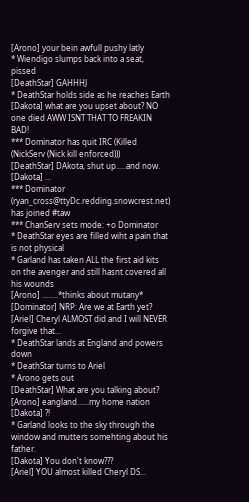[Arono] your bein awfull pushy latly
* Wiendigo slumps back into a seat, pissed
[DeathStar] GAHHHJ
* DeathStar holds side as he reaches Earth
[Dakota] what are you upset about? NO one died AWW ISNT THAT TO FREAKIN BAD!
*** Dominator has quit IRC (Killed (NickServ (Nick kill enforced)))
[DeathStar] DAkota, shut up.....and now.
[Dakota] ...
*** Dominator (ryan_cross@ttyDc.redding.snowcrest.net) has joined #taw
*** ChanServ sets mode: +o Dominator
* DeathStar eyes are filled wiht a pain that is not physical
* Garland has taken ALL the first aid kits on the avenger and still hasnt covered all his wounds
[Arono] ........*thinks about mutany*
[Dominator] NRP: Are we at Earth yet?
[Ariel] Cheryl ALMOST did and I will NEVER forgive that...
* DeathStar lands at England and powers down
* DeathStar turns to Ariel
* Arono gets out
[DeathStar] What are you talking about?
[Arono] eangland......my home nation
[Dakota] ?!
* Garland looks to the sky through the window and mutters somehting about his father.
[Dakota] You don't know???
[Ariel] YOU almost killed Cheryl DS...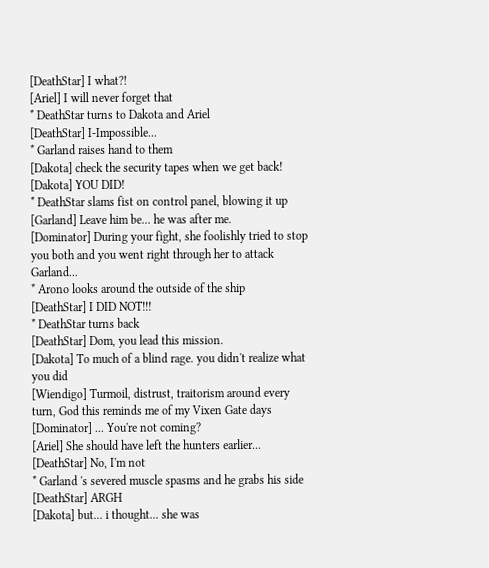[DeathStar] I what?!
[Ariel] I will never forget that
* DeathStar turns to Dakota and Ariel
[DeathStar] I-Impossible...
* Garland raises hand to them
[Dakota] check the security tapes when we get back!
[Dakota] YOU DID!
* DeathStar slams fist on control panel, blowing it up
[Garland] Leave him be... he was after me.
[Dominator] During your fight, she foolishly tried to stop you both and you went right through her to attack Garland...
* Arono looks around the outside of the ship
[DeathStar] I DID NOT!!!
* DeathStar turns back
[DeathStar] Dom, you lead this mission.
[Dakota] To much of a blind rage. you didn't realize what you did
[Wiendigo] Turmoil, distrust, traitorism around every turn, God this reminds me of my Vixen Gate days
[Dominator] ... You're not coming?
[Ariel] She should have left the hunters earlier...
[DeathStar] No, I'm not
* Garland 's severed muscle spasms and he grabs his side
[DeathStar] ARGH
[Dakota] but... i thought... she was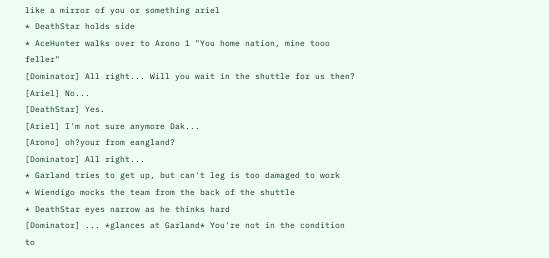like a mirror of you or something ariel
* DeathStar holds side
* AceHunter walks over to Arono 1 "You home nation, mine tooo feller"
[Dominator] All right... Will you wait in the shuttle for us then?
[Ariel] No...
[DeathStar] Yes.
[Ariel] I'm not sure anymore Dak...
[Arono] oh?your from eangland?
[Dominator] All right...
* Garland tries to get up, but can't leg is too damaged to work
* Wiendigo mocks the team from the back of the shuttle
* DeathStar eyes narrow as he thinks hard
[Dominator] ... *glances at Garland* You're not in the condition to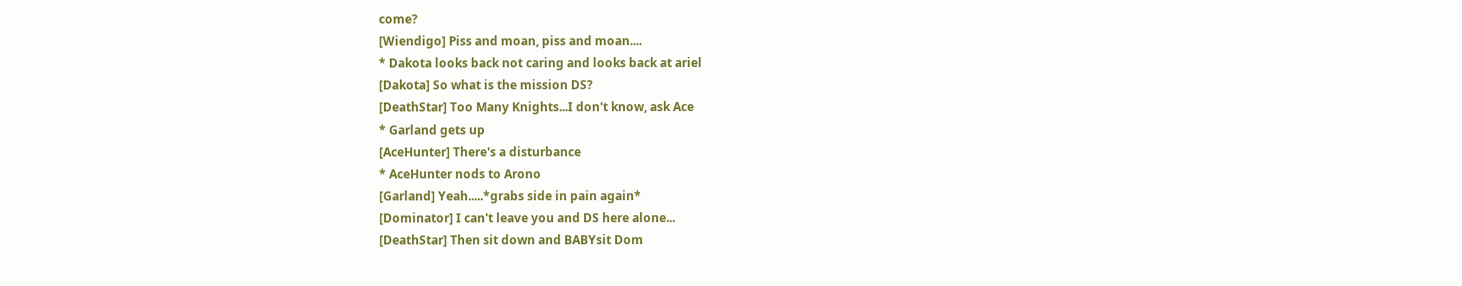come?
[Wiendigo] Piss and moan, piss and moan....
* Dakota looks back not caring and looks back at ariel
[Dakota] So what is the mission DS?
[DeathStar] Too Many Knights...I don't know, ask Ace
* Garland gets up
[AceHunter] There's a disturbance
* AceHunter nods to Arono
[Garland] Yeah.....*grabs side in pain again*
[Dominator] I can't leave you and DS here alone...
[DeathStar] Then sit down and BABYsit Dom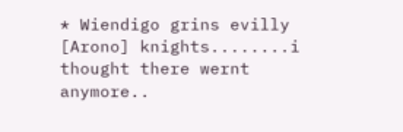* Wiendigo grins evilly
[Arono] knights........i thought there wernt anymore..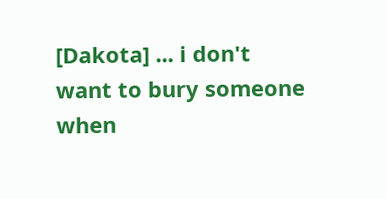[Dakota] ... i don't want to bury someone when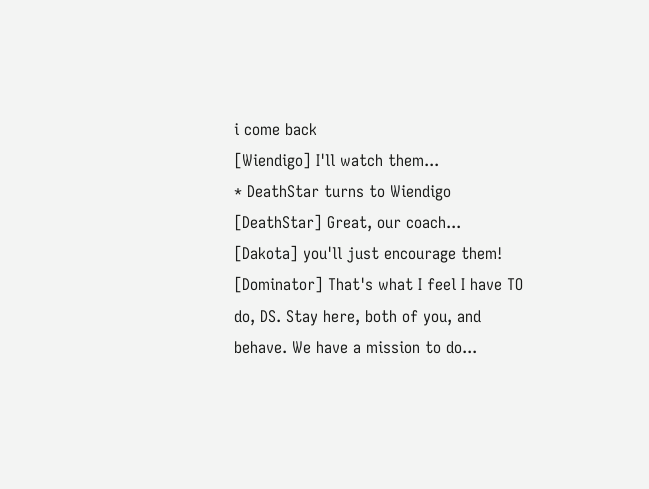i come back
[Wiendigo] I'll watch them...
* DeathStar turns to Wiendigo
[DeathStar] Great, our coach...
[Dakota] you'll just encourage them!
[Dominator] That's what I feel I have TO do, DS. Stay here, both of you, and behave. We have a mission to do...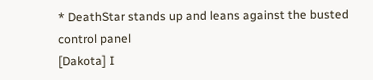* DeathStar stands up and leans against the busted control panel
[Dakota] I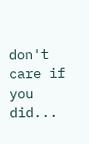don't care if you did...